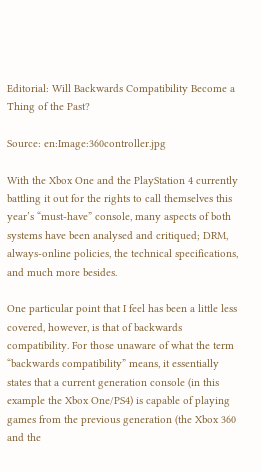Editorial: Will Backwards Compatibility Become a Thing of the Past?

Source: en:Image:360controller.jpg

With the Xbox One and the PlayStation 4 currently battling it out for the rights to call themselves this year’s “must-have” console, many aspects of both systems have been analysed and critiqued; DRM, always-online policies, the technical specifications, and much more besides.

One particular point that I feel has been a little less covered, however, is that of backwards compatibility. For those unaware of what the term “backwards compatibility” means, it essentially states that a current generation console (in this example the Xbox One/PS4) is capable of playing games from the previous generation (the Xbox 360 and the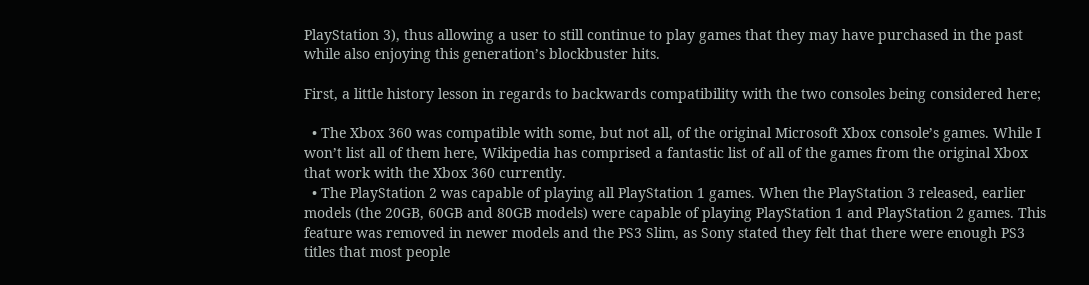PlayStation 3), thus allowing a user to still continue to play games that they may have purchased in the past while also enjoying this generation’s blockbuster hits.

First, a little history lesson in regards to backwards compatibility with the two consoles being considered here;

  • The Xbox 360 was compatible with some, but not all, of the original Microsoft Xbox console’s games. While I won’t list all of them here, Wikipedia has comprised a fantastic list of all of the games from the original Xbox that work with the Xbox 360 currently.
  • The PlayStation 2 was capable of playing all PlayStation 1 games. When the PlayStation 3 released, earlier models (the 20GB, 60GB and 80GB models) were capable of playing PlayStation 1 and PlayStation 2 games. This feature was removed in newer models and the PS3 Slim, as Sony stated they felt that there were enough PS3 titles that most people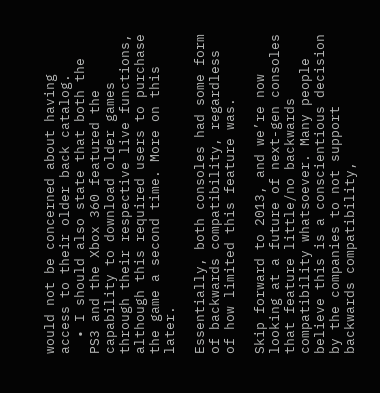would not be concerned about having access to their older back catalog.
  • I should also state that both the PS3 and the Xbox 360 featured the capability to download older games through their respective live functions, although this required users to purchase the game a second time. More on this later.

Essentially, both consoles had some form of backwards compatibility, regardless of how limited this feature was.

Skip forward to 2013, and we’re now looking at a future of next-gen consoles that feature little/no backwards compatibility whatsoever. Many people believe this is a conscientious decision by the companies to not support backwards compatibility,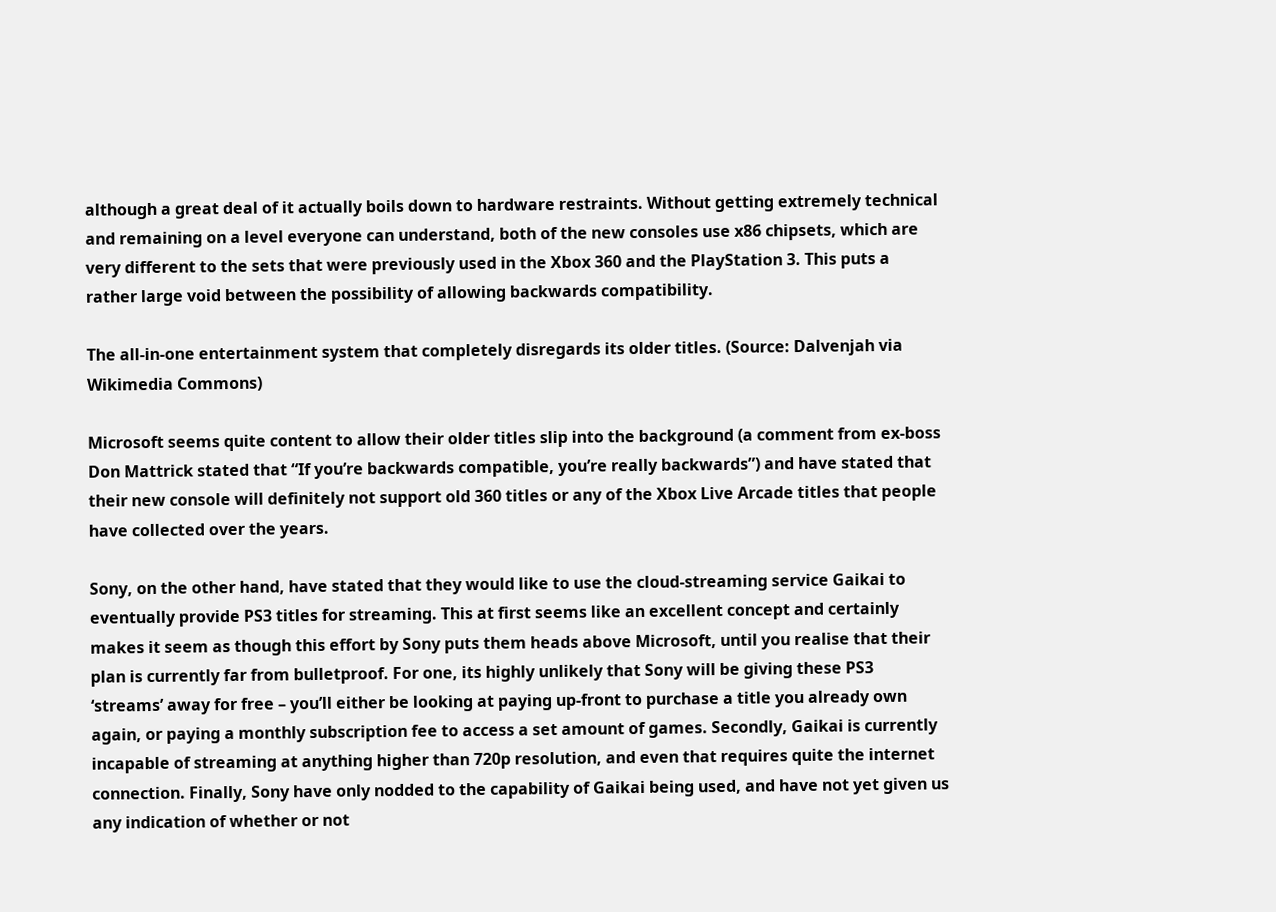although a great deal of it actually boils down to hardware restraints. Without getting extremely technical and remaining on a level everyone can understand, both of the new consoles use x86 chipsets, which are very different to the sets that were previously used in the Xbox 360 and the PlayStation 3. This puts a rather large void between the possibility of allowing backwards compatibility.

The all-in-one entertainment system that completely disregards its older titles. (Source: Dalvenjah via Wikimedia Commons)

Microsoft seems quite content to allow their older titles slip into the background (a comment from ex-boss Don Mattrick stated that “If you’re backwards compatible, you’re really backwards”) and have stated that their new console will definitely not support old 360 titles or any of the Xbox Live Arcade titles that people have collected over the years.

Sony, on the other hand, have stated that they would like to use the cloud-streaming service Gaikai to eventually provide PS3 titles for streaming. This at first seems like an excellent concept and certainly makes it seem as though this effort by Sony puts them heads above Microsoft, until you realise that their plan is currently far from bulletproof. For one, its highly unlikely that Sony will be giving these PS3 ‘streams’ away for free – you’ll either be looking at paying up-front to purchase a title you already own again, or paying a monthly subscription fee to access a set amount of games. Secondly, Gaikai is currently incapable of streaming at anything higher than 720p resolution, and even that requires quite the internet connection. Finally, Sony have only nodded to the capability of Gaikai being used, and have not yet given us any indication of whether or not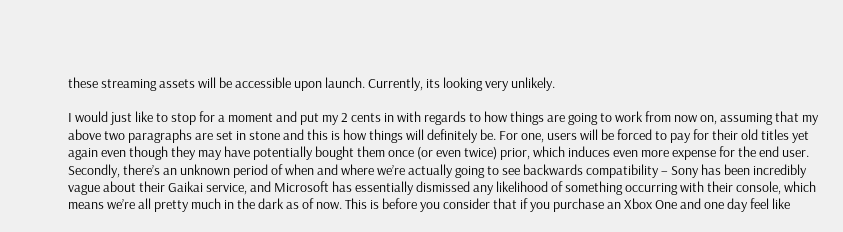these streaming assets will be accessible upon launch. Currently, its looking very unlikely.

I would just like to stop for a moment and put my 2 cents in with regards to how things are going to work from now on, assuming that my above two paragraphs are set in stone and this is how things will definitely be. For one, users will be forced to pay for their old titles yet again even though they may have potentially bought them once (or even twice) prior, which induces even more expense for the end user. Secondly, there’s an unknown period of when and where we’re actually going to see backwards compatibility – Sony has been incredibly vague about their Gaikai service, and Microsoft has essentially dismissed any likelihood of something occurring with their console, which means we’re all pretty much in the dark as of now. This is before you consider that if you purchase an Xbox One and one day feel like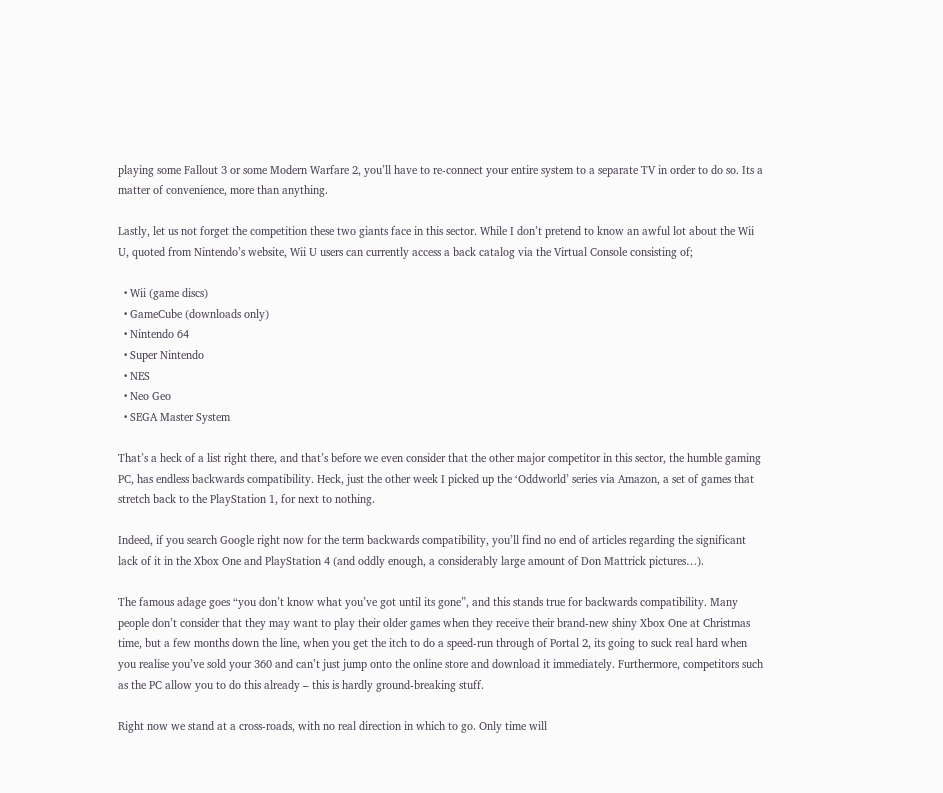playing some Fallout 3 or some Modern Warfare 2, you’ll have to re-connect your entire system to a separate TV in order to do so. Its a matter of convenience, more than anything.

Lastly, let us not forget the competition these two giants face in this sector. While I don’t pretend to know an awful lot about the Wii U, quoted from Nintendo’s website, Wii U users can currently access a back catalog via the Virtual Console consisting of;

  • Wii (game discs)
  • GameCube (downloads only)
  • Nintendo 64
  • Super Nintendo
  • NES
  • Neo Geo
  • SEGA Master System

That’s a heck of a list right there, and that’s before we even consider that the other major competitor in this sector, the humble gaming PC, has endless backwards compatibility. Heck, just the other week I picked up the ‘Oddworld’ series via Amazon, a set of games that stretch back to the PlayStation 1, for next to nothing.

Indeed, if you search Google right now for the term backwards compatibility, you’ll find no end of articles regarding the significant lack of it in the Xbox One and PlayStation 4 (and oddly enough, a considerably large amount of Don Mattrick pictures…).

The famous adage goes “you don’t know what you’ve got until its gone”, and this stands true for backwards compatibility. Many people don’t consider that they may want to play their older games when they receive their brand-new shiny Xbox One at Christmas time, but a few months down the line, when you get the itch to do a speed-run through of Portal 2, its going to suck real hard when you realise you’ve sold your 360 and can’t just jump onto the online store and download it immediately. Furthermore, competitors such as the PC allow you to do this already – this is hardly ground-breaking stuff.

Right now we stand at a cross-roads, with no real direction in which to go. Only time will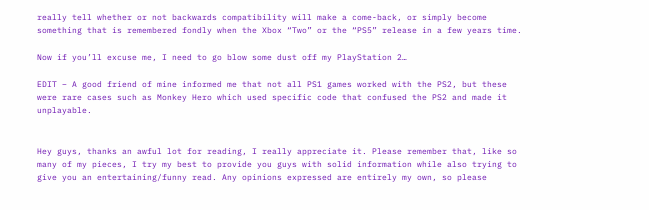really tell whether or not backwards compatibility will make a come-back, or simply become something that is remembered fondly when the Xbox “Two” or the “PS5” release in a few years time.

Now if you’ll excuse me, I need to go blow some dust off my PlayStation 2…

EDIT – A good friend of mine informed me that not all PS1 games worked with the PS2, but these were rare cases such as Monkey Hero which used specific code that confused the PS2 and made it unplayable.


Hey guys, thanks an awful lot for reading, I really appreciate it. Please remember that, like so many of my pieces, I try my best to provide you guys with solid information while also trying to give you an entertaining/funny read. Any opinions expressed are entirely my own, so please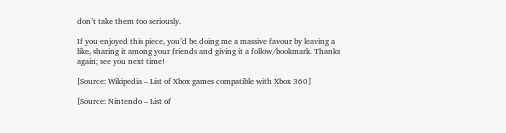don’t take them too seriously.

If you enjoyed this piece, you’d be doing me a massive favour by leaving a like, sharing it among your friends and giving it a follow/bookmark. Thanks again; see you next time!

[Source: Wikipedia – List of Xbox games compatible with Xbox 360]

[Source: Nintendo – List of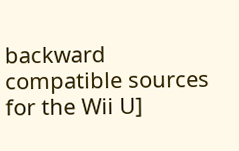backward compatible sources for the Wii U]